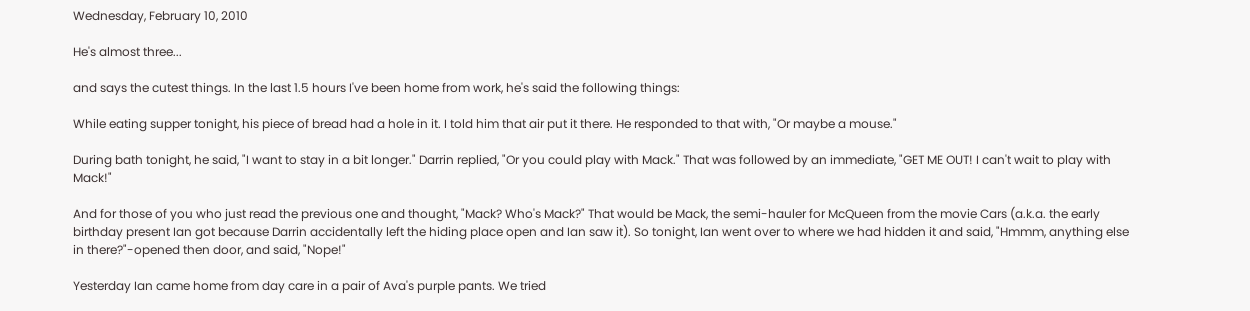Wednesday, February 10, 2010

He's almost three...

and says the cutest things. In the last 1.5 hours I've been home from work, he's said the following things:

While eating supper tonight, his piece of bread had a hole in it. I told him that air put it there. He responded to that with, "Or maybe a mouse."

During bath tonight, he said, "I want to stay in a bit longer." Darrin replied, "Or you could play with Mack." That was followed by an immediate, "GET ME OUT! I can't wait to play with Mack!"

And for those of you who just read the previous one and thought, "Mack? Who's Mack?" That would be Mack, the semi-hauler for McQueen from the movie Cars (a.k.a. the early birthday present Ian got because Darrin accidentally left the hiding place open and Ian saw it). So tonight, Ian went over to where we had hidden it and said, "Hmmm, anything else in there?"-opened then door, and said, "Nope!"

Yesterday Ian came home from day care in a pair of Ava's purple pants. We tried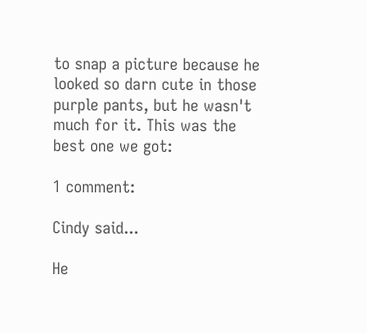to snap a picture because he looked so darn cute in those purple pants, but he wasn't much for it. This was the best one we got:

1 comment:

Cindy said...

He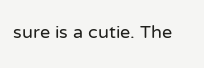sure is a cutie. The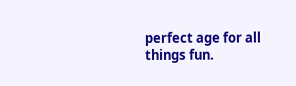perfect age for all things fun.